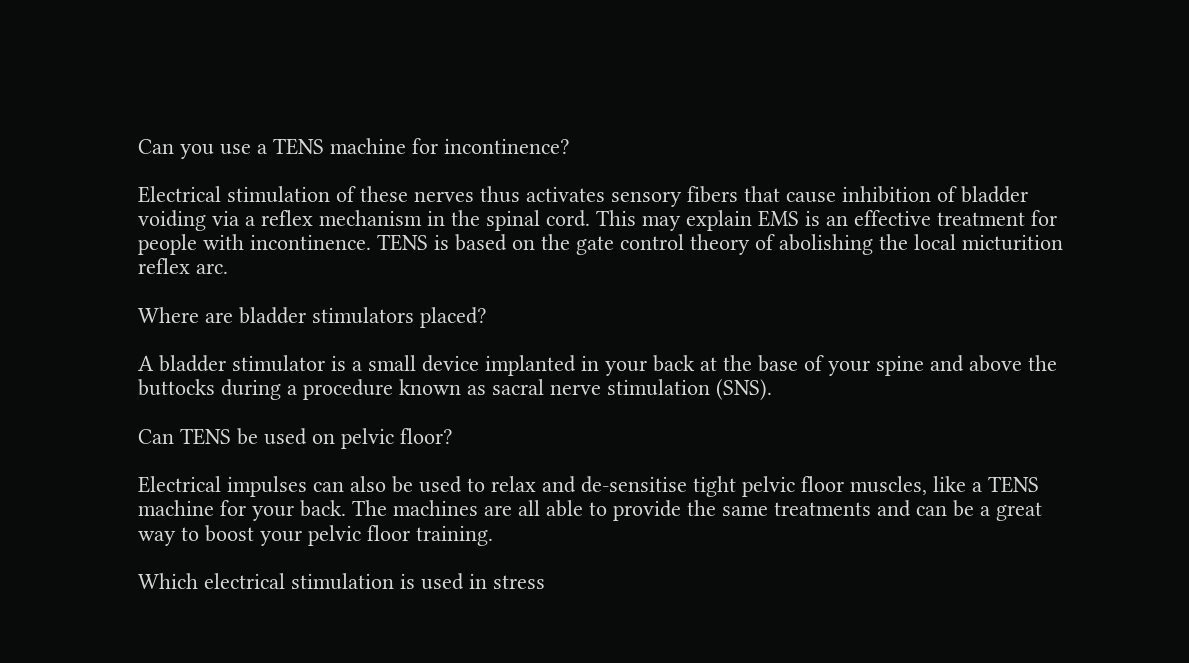Can you use a TENS machine for incontinence?

Electrical stimulation of these nerves thus activates sensory fibers that cause inhibition of bladder voiding via a reflex mechanism in the spinal cord. This may explain EMS is an effective treatment for people with incontinence. TENS is based on the gate control theory of abolishing the local micturition reflex arc.

Where are bladder stimulators placed?

A bladder stimulator is a small device implanted in your back at the base of your spine and above the buttocks during a procedure known as sacral nerve stimulation (SNS).

Can TENS be used on pelvic floor?

Electrical impulses can also be used to relax and de-sensitise tight pelvic floor muscles, like a TENS machine for your back. The machines are all able to provide the same treatments and can be a great way to boost your pelvic floor training.

Which electrical stimulation is used in stress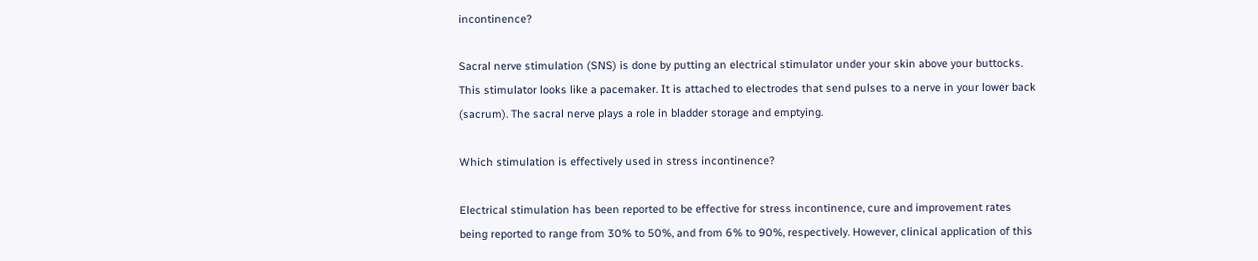incontinence?

Sacral nerve stimulation (SNS) is done by putting an electrical stimulator under your skin above your buttocks. This stimulator looks like a pacemaker. It is attached to electrodes that send pulses to a nerve in your lower back (sacrum). The sacral nerve plays a role in bladder storage and emptying.

Which stimulation is effectively used in stress incontinence?

Electrical stimulation has been reported to be effective for stress incontinence, cure and improvement rates being reported to range from 30% to 50%, and from 6% to 90%, respectively. However, clinical application of this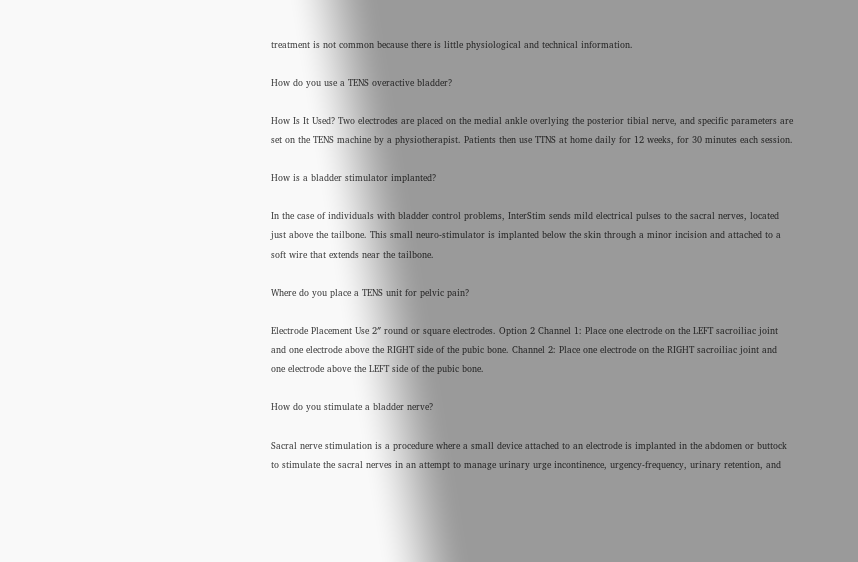treatment is not common because there is little physiological and technical information.

How do you use a TENS overactive bladder?

How Is It Used? Two electrodes are placed on the medial ankle overlying the posterior tibial nerve, and specific parameters are set on the TENS machine by a physiotherapist. Patients then use TTNS at home daily for 12 weeks, for 30 minutes each session.

How is a bladder stimulator implanted?

In the case of individuals with bladder control problems, InterStim sends mild electrical pulses to the sacral nerves, located just above the tailbone. This small neuro-stimulator is implanted below the skin through a minor incision and attached to a soft wire that extends near the tailbone.

Where do you place a TENS unit for pelvic pain?

Electrode Placement Use 2″ round or square electrodes. Option 2 Channel 1: Place one electrode on the LEFT sacroiliac joint and one electrode above the RIGHT side of the pubic bone. Channel 2: Place one electrode on the RIGHT sacroiliac joint and one electrode above the LEFT side of the pubic bone.

How do you stimulate a bladder nerve?

Sacral nerve stimulation is a procedure where a small device attached to an electrode is implanted in the abdomen or buttock to stimulate the sacral nerves in an attempt to manage urinary urge incontinence, urgency-frequency, urinary retention, and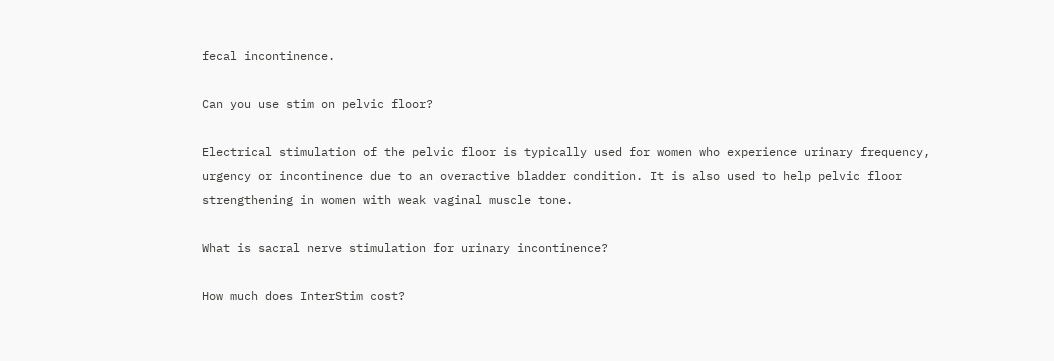fecal incontinence.

Can you use stim on pelvic floor?

Electrical stimulation of the pelvic floor is typically used for women who experience urinary frequency, urgency or incontinence due to an overactive bladder condition. It is also used to help pelvic floor strengthening in women with weak vaginal muscle tone.

What is sacral nerve stimulation for urinary incontinence?

How much does InterStim cost?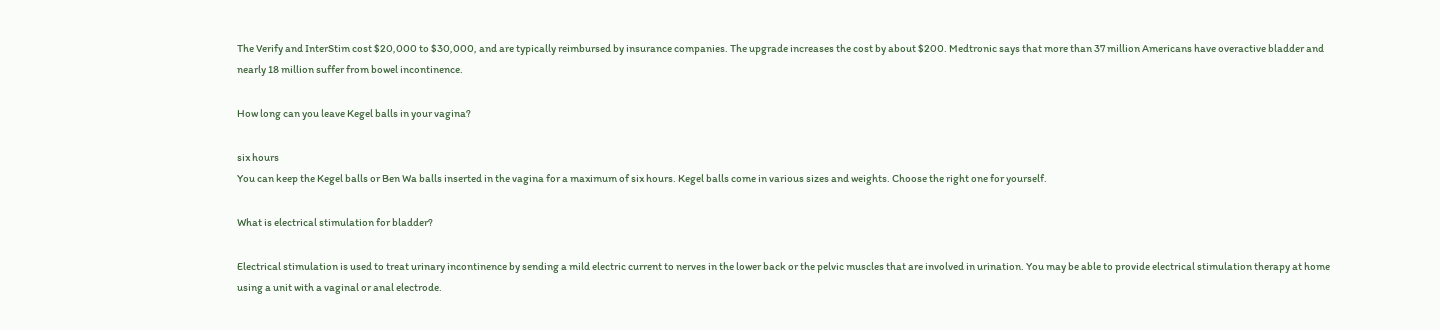The Verify and InterStim cost $20,000 to $30,000, and are typically reimbursed by insurance companies. The upgrade increases the cost by about $200. Medtronic says that more than 37 million Americans have overactive bladder and nearly 18 million suffer from bowel incontinence.

How long can you leave Kegel balls in your vagina?

six hours
You can keep the Kegel balls or Ben Wa balls inserted in the vagina for a maximum of six hours. Kegel balls come in various sizes and weights. Choose the right one for yourself.

What is electrical stimulation for bladder?

Electrical stimulation is used to treat urinary incontinence by sending a mild electric current to nerves in the lower back or the pelvic muscles that are involved in urination. You may be able to provide electrical stimulation therapy at home using a unit with a vaginal or anal electrode.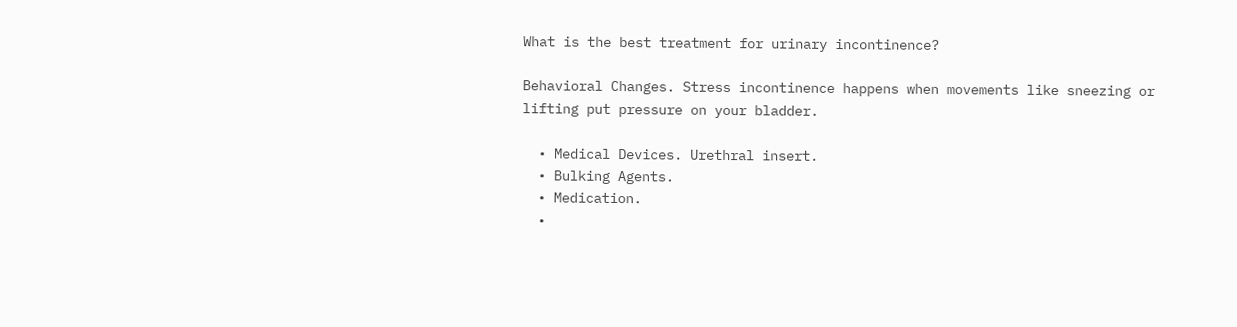What is the best treatment for urinary incontinence?

Behavioral Changes. Stress incontinence happens when movements like sneezing or lifting put pressure on your bladder.

  • Medical Devices. Urethral insert.
  • Bulking Agents.
  • Medication.
  •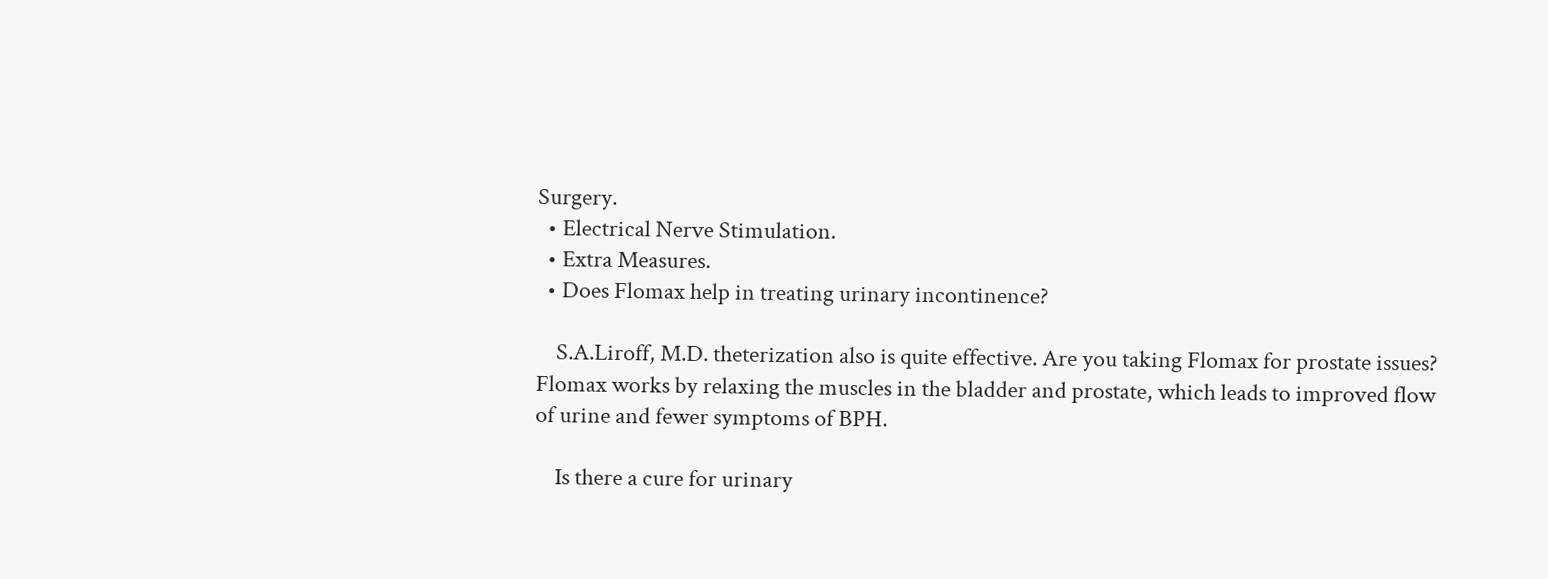Surgery.
  • Electrical Nerve Stimulation.
  • Extra Measures.
  • Does Flomax help in treating urinary incontinence?

    S.A.Liroff, M.D. theterization also is quite effective. Are you taking Flomax for prostate issues? Flomax works by relaxing the muscles in the bladder and prostate, which leads to improved flow of urine and fewer symptoms of BPH.

    Is there a cure for urinary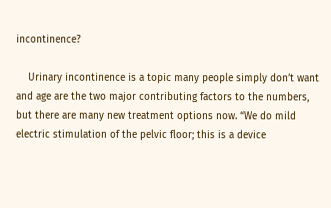incontinence?

    Urinary incontinence is a topic many people simply don’t want and age are the two major contributing factors to the numbers, but there are many new treatment options now. “We do mild electric stimulation of the pelvic floor; this is a device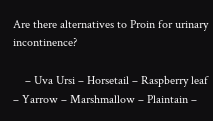Are there alternatives to Proin for urinary incontinence?

    – Uva Ursi – Horsetail – Raspberry leaf – Yarrow – Marshmallow – Plaintain –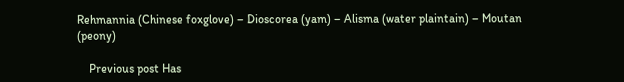Rehmannia (Chinese foxglove) – Dioscorea (yam) – Alisma (water plaintain) – Moutan (peony)

    Previous post Has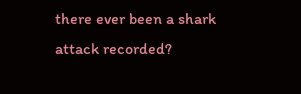there ever been a shark attack recorded?